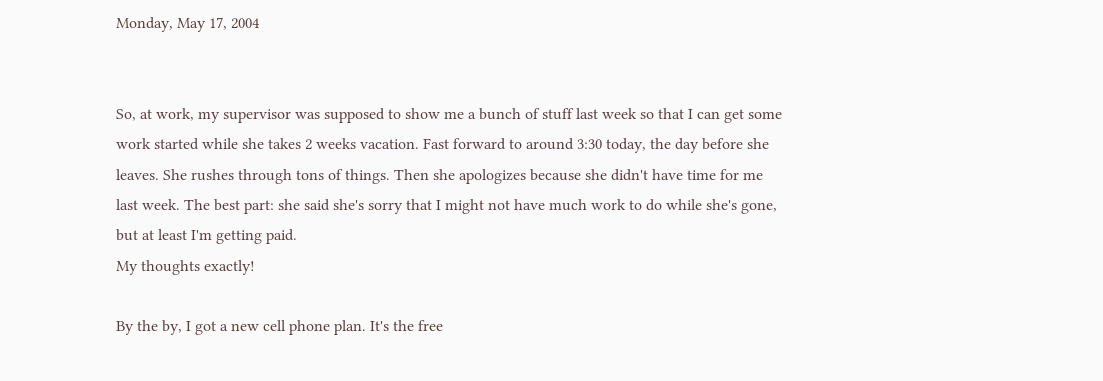Monday, May 17, 2004


So, at work, my supervisor was supposed to show me a bunch of stuff last week so that I can get some work started while she takes 2 weeks vacation. Fast forward to around 3:30 today, the day before she leaves. She rushes through tons of things. Then she apologizes because she didn't have time for me last week. The best part: she said she's sorry that I might not have much work to do while she's gone, but at least I'm getting paid.
My thoughts exactly!

By the by, I got a new cell phone plan. It's the free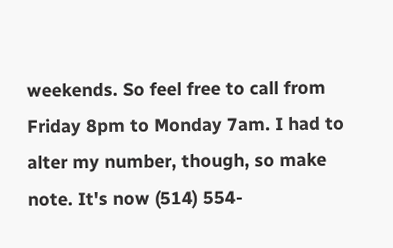weekends. So feel free to call from Friday 8pm to Monday 7am. I had to alter my number, though, so make note. It's now (514) 554-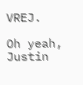VREJ.

Oh yeah, Justin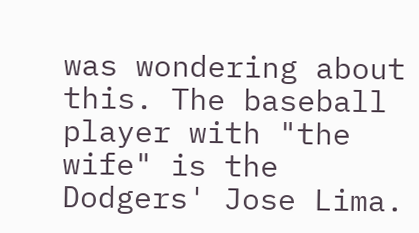was wondering about this. The baseball player with "the wife" is the Dodgers' Jose Lima.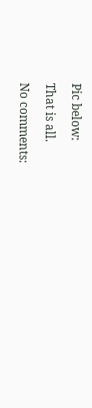Pic below:

That is all.

No comments: